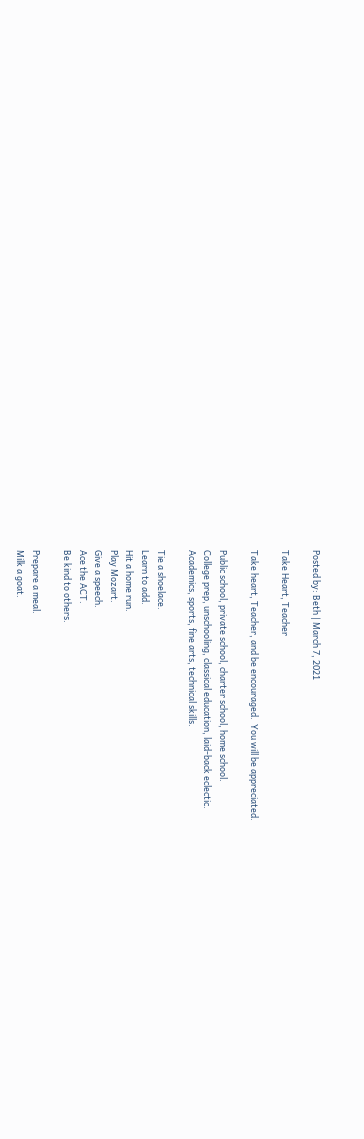Posted by: Beth | March 7, 2021

Take Heart, Teacher

Take heart, Teacher, and be encouraged.  You will be appreciated.

Public school, private school, charter school, home school.
College prep, unschooling, classical education, laid-back eclectic.
Academics, sports, fine arts, technical skills.

Tie a shoelace.
Learn to add.
Hit a home run.
Play Mozart.
Give a speech.
Ace the ACT.
Be kind to others.

Prepare a meal.
Milk a goat.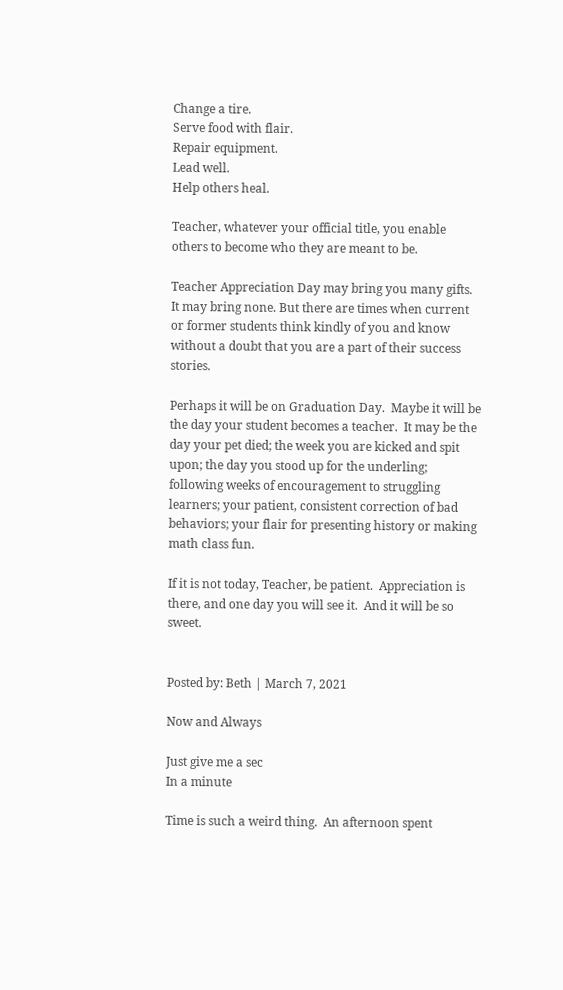Change a tire.
Serve food with flair.
Repair equipment.
Lead well.
Help others heal.

Teacher, whatever your official title, you enable others to become who they are meant to be.

Teacher Appreciation Day may bring you many gifts.  It may bring none. But there are times when current or former students think kindly of you and know without a doubt that you are a part of their success stories.

Perhaps it will be on Graduation Day.  Maybe it will be the day your student becomes a teacher.  It may be the day your pet died; the week you are kicked and spit upon; the day you stood up for the underling; following weeks of encouragement to struggling learners; your patient, consistent correction of bad behaviors; your flair for presenting history or making math class fun.

If it is not today, Teacher, be patient.  Appreciation is there, and one day you will see it.  And it will be so sweet.


Posted by: Beth | March 7, 2021

Now and Always

Just give me a sec
In a minute

Time is such a weird thing.  An afternoon spent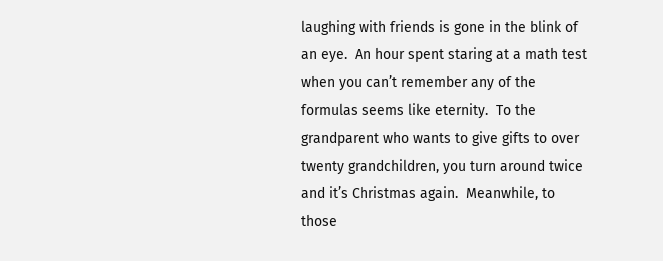laughing with friends is gone in the blink of an eye.  An hour spent staring at a math test when you can’t remember any of the formulas seems like eternity.  To the grandparent who wants to give gifts to over twenty grandchildren, you turn around twice and it’s Christmas again.  Meanwhile, to those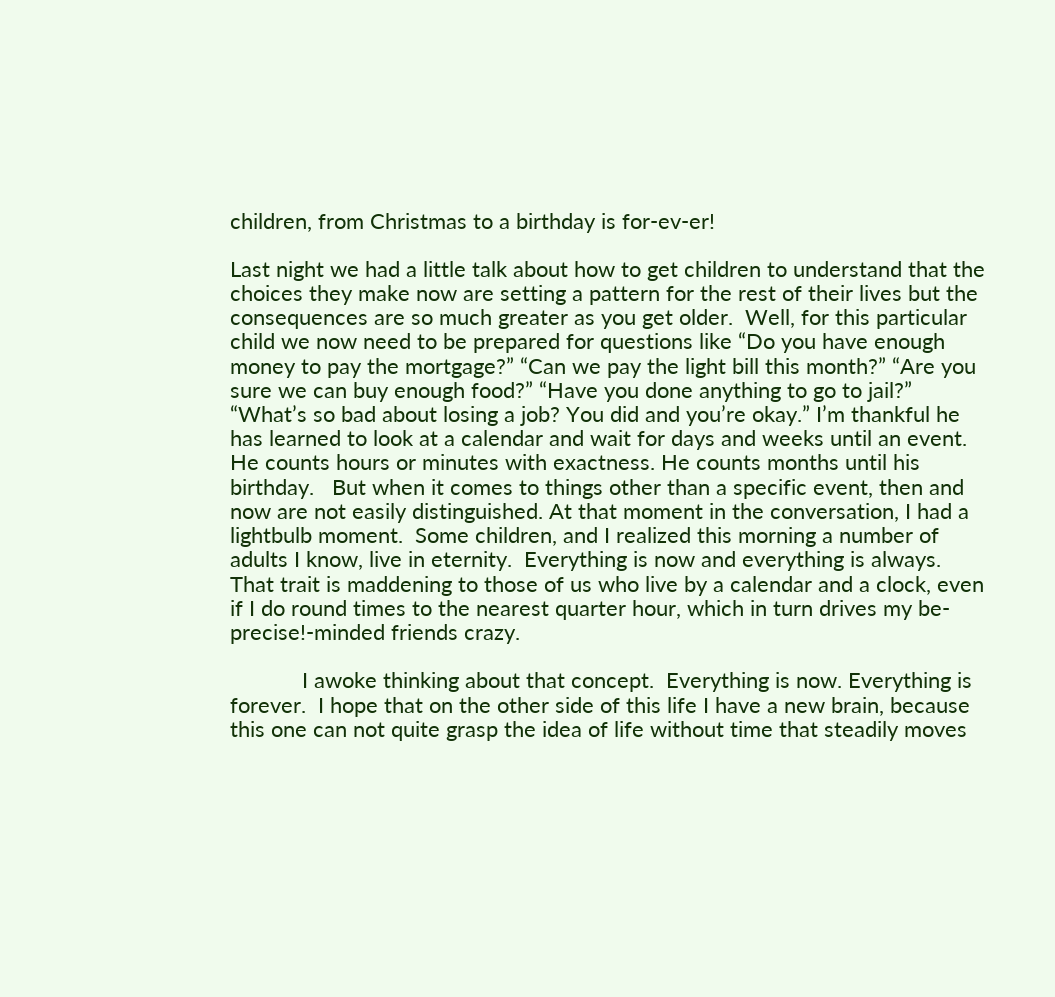children, from Christmas to a birthday is for-ev-er!

Last night we had a little talk about how to get children to understand that the choices they make now are setting a pattern for the rest of their lives but the consequences are so much greater as you get older.  Well, for this particular child we now need to be prepared for questions like “Do you have enough money to pay the mortgage?” “Can we pay the light bill this month?” “Are you sure we can buy enough food?” “Have you done anything to go to jail?” “What’s so bad about losing a job? You did and you’re okay.” I’m thankful he has learned to look at a calendar and wait for days and weeks until an event. He counts hours or minutes with exactness. He counts months until his birthday.   But when it comes to things other than a specific event, then and now are not easily distinguished. At that moment in the conversation, I had a lightbulb moment.  Some children, and I realized this morning a number of adults I know, live in eternity.  Everything is now and everything is always.  That trait is maddening to those of us who live by a calendar and a clock, even if I do round times to the nearest quarter hour, which in turn drives my be-precise!-minded friends crazy.

            I awoke thinking about that concept.  Everything is now. Everything is forever.  I hope that on the other side of this life I have a new brain, because this one can not quite grasp the idea of life without time that steadily moves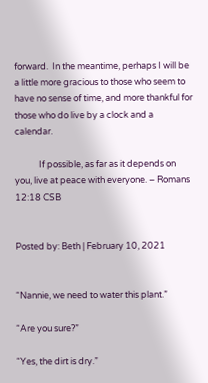forward.  In the meantime, perhaps I will be a little more gracious to those who seem to have no sense of time, and more thankful for those who do live by a clock and a calendar.

            If possible, as far as it depends on you, live at peace with everyone. – Romans 12:18 CSB


Posted by: Beth | February 10, 2021


“Nannie, we need to water this plant.”

“Are you sure?”

“Yes, the dirt is dry.”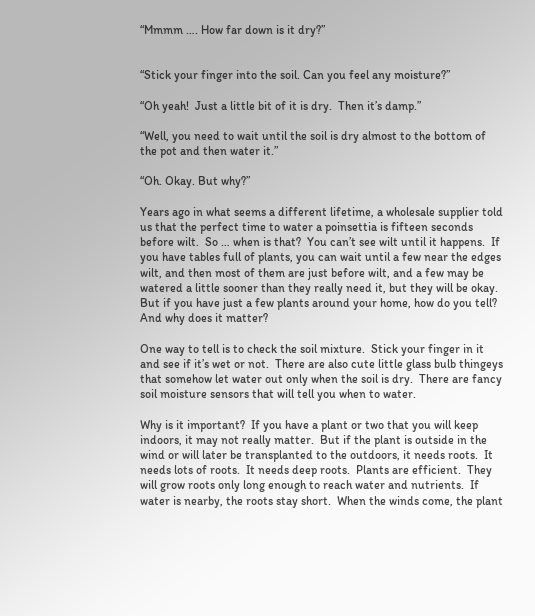“Mmmm …. How far down is it dry?”


“Stick your finger into the soil. Can you feel any moisture?”

“Oh yeah!  Just a little bit of it is dry.  Then it’s damp.”

“Well, you need to wait until the soil is dry almost to the bottom of the pot and then water it.”

“Oh. Okay. But why?”

Years ago in what seems a different lifetime, a wholesale supplier told us that the perfect time to water a poinsettia is fifteen seconds before wilt.  So … when is that?  You can’t see wilt until it happens.  If you have tables full of plants, you can wait until a few near the edges wilt, and then most of them are just before wilt, and a few may be watered a little sooner than they really need it, but they will be okay.  But if you have just a few plants around your home, how do you tell?  And why does it matter?

One way to tell is to check the soil mixture.  Stick your finger in it and see if it’s wet or not.  There are also cute little glass bulb thingeys that somehow let water out only when the soil is dry.  There are fancy soil moisture sensors that will tell you when to water.

Why is it important?  If you have a plant or two that you will keep indoors, it may not really matter.  But if the plant is outside in the wind or will later be transplanted to the outdoors, it needs roots.  It needs lots of roots.  It needs deep roots.  Plants are efficient.  They will grow roots only long enough to reach water and nutrients.  If water is nearby, the roots stay short.  When the winds come, the plant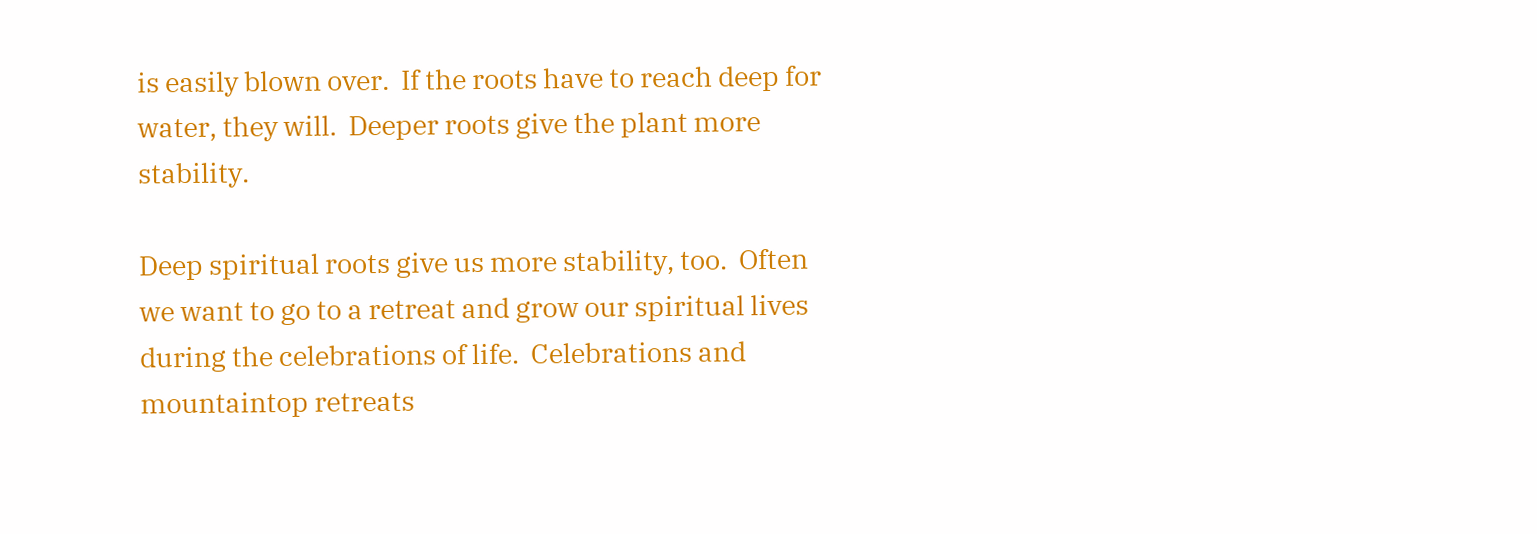is easily blown over.  If the roots have to reach deep for water, they will.  Deeper roots give the plant more stability.

Deep spiritual roots give us more stability, too.  Often we want to go to a retreat and grow our spiritual lives during the celebrations of life.  Celebrations and mountaintop retreats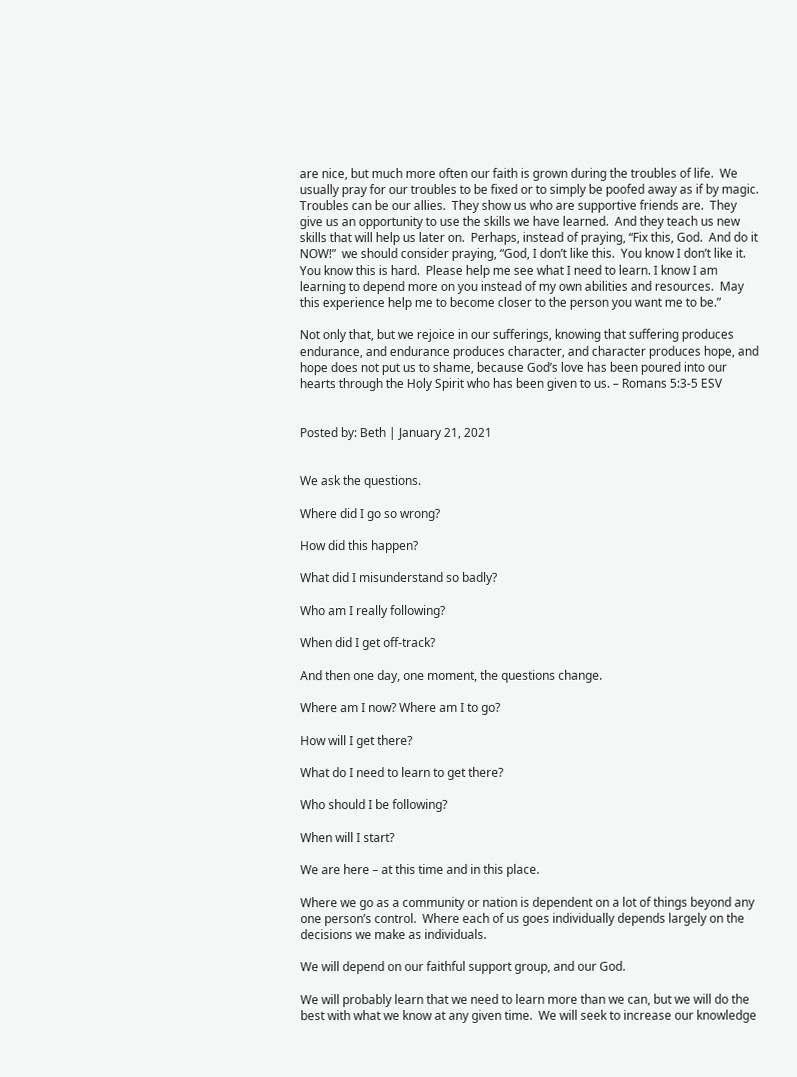are nice, but much more often our faith is grown during the troubles of life.  We usually pray for our troubles to be fixed or to simply be poofed away as if by magic.  Troubles can be our allies.  They show us who are supportive friends are.  They give us an opportunity to use the skills we have learned.  And they teach us new skills that will help us later on.  Perhaps, instead of praying, “Fix this, God.  And do it NOW!”  we should consider praying, “God, I don’t like this.  You know I don’t like it.  You know this is hard.  Please help me see what I need to learn. I know I am learning to depend more on you instead of my own abilities and resources.  May this experience help me to become closer to the person you want me to be.”

Not only that, but we rejoice in our sufferings, knowing that suffering produces endurance, and endurance produces character, and character produces hope, and hope does not put us to shame, because God’s love has been poured into our hearts through the Holy Spirit who has been given to us. – Romans 5:3-5 ESV


Posted by: Beth | January 21, 2021


We ask the questions.

Where did I go so wrong?

How did this happen?

What did I misunderstand so badly?

Who am I really following?

When did I get off-track?

And then one day, one moment, the questions change.

Where am I now? Where am I to go?

How will I get there?

What do I need to learn to get there?

Who should I be following?

When will I start?

We are here – at this time and in this place.

Where we go as a community or nation is dependent on a lot of things beyond any one person’s control.  Where each of us goes individually depends largely on the decisions we make as individuals.

We will depend on our faithful support group, and our God.

We will probably learn that we need to learn more than we can, but we will do the best with what we know at any given time.  We will seek to increase our knowledge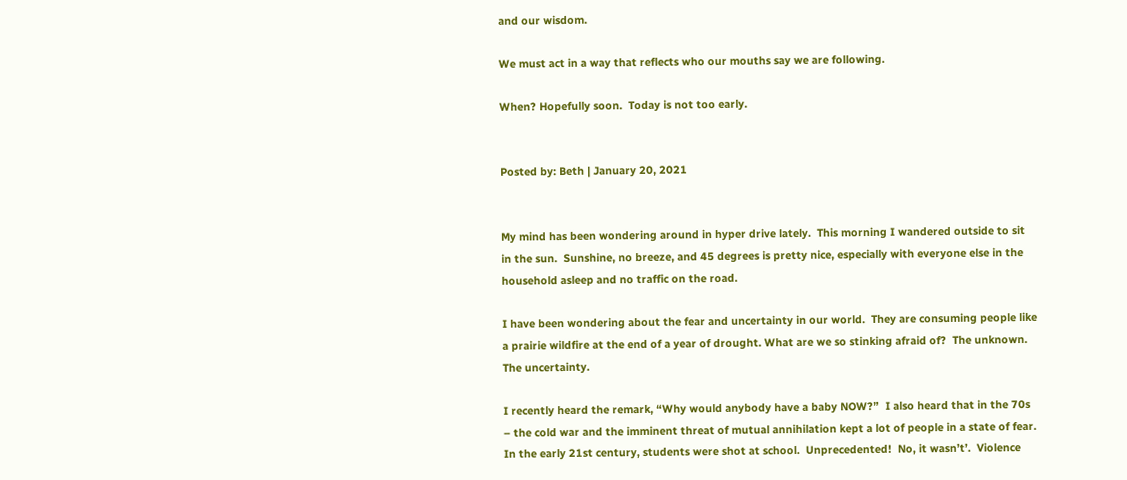and our wisdom.

We must act in a way that reflects who our mouths say we are following.

When? Hopefully soon.  Today is not too early.


Posted by: Beth | January 20, 2021


My mind has been wondering around in hyper drive lately.  This morning I wandered outside to sit in the sun.  Sunshine, no breeze, and 45 degrees is pretty nice, especially with everyone else in the household asleep and no traffic on the road.

I have been wondering about the fear and uncertainty in our world.  They are consuming people like a prairie wildfire at the end of a year of drought. What are we so stinking afraid of?  The unknown.  The uncertainty.

I recently heard the remark, “Why would anybody have a baby NOW?”  I also heard that in the 70s – the cold war and the imminent threat of mutual annihilation kept a lot of people in a state of fear.  In the early 21st century, students were shot at school.  Unprecedented!  No, it wasn’t’.  Violence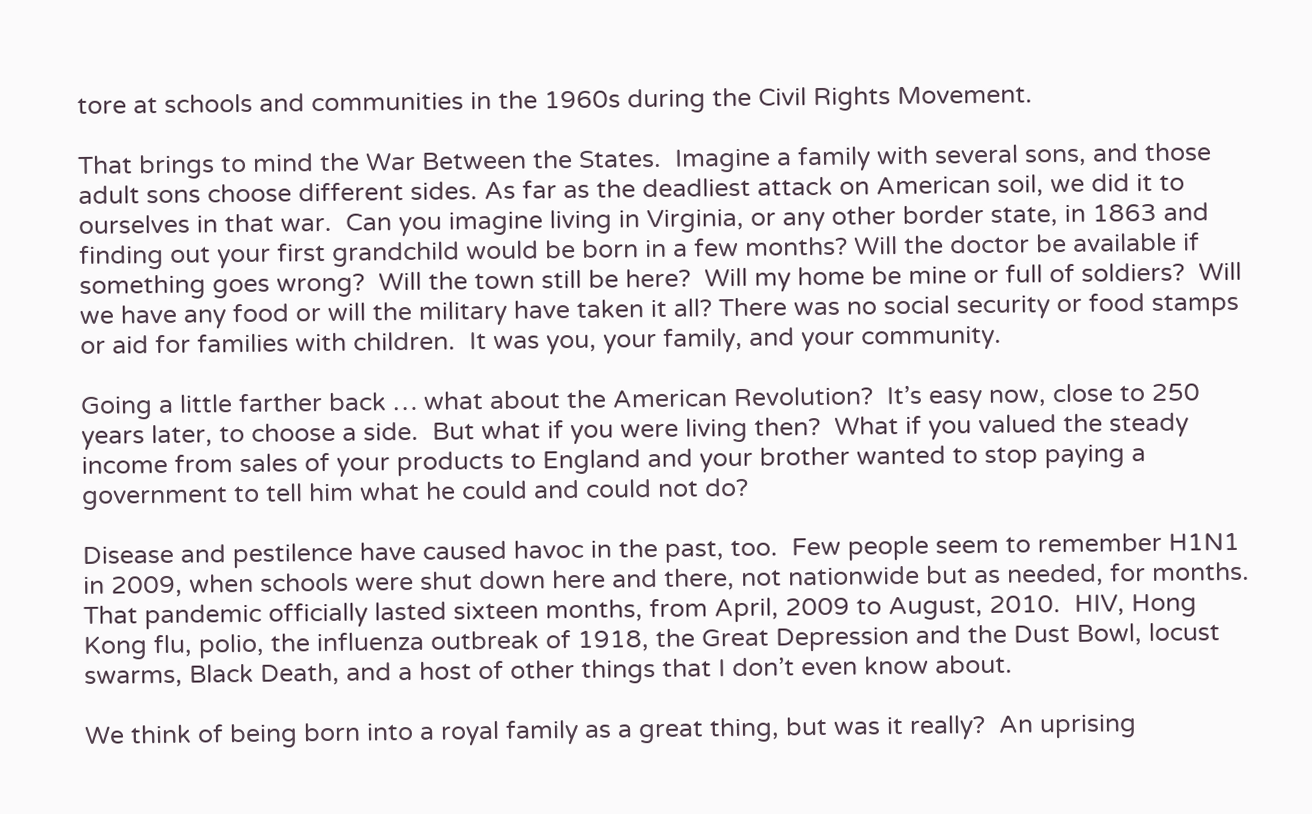tore at schools and communities in the 1960s during the Civil Rights Movement.

That brings to mind the War Between the States.  Imagine a family with several sons, and those adult sons choose different sides. As far as the deadliest attack on American soil, we did it to ourselves in that war.  Can you imagine living in Virginia, or any other border state, in 1863 and finding out your first grandchild would be born in a few months? Will the doctor be available if something goes wrong?  Will the town still be here?  Will my home be mine or full of soldiers?  Will we have any food or will the military have taken it all? There was no social security or food stamps or aid for families with children.  It was you, your family, and your community.

Going a little farther back … what about the American Revolution?  It’s easy now, close to 250 years later, to choose a side.  But what if you were living then?  What if you valued the steady income from sales of your products to England and your brother wanted to stop paying a government to tell him what he could and could not do?

Disease and pestilence have caused havoc in the past, too.  Few people seem to remember H1N1 in 2009, when schools were shut down here and there, not nationwide but as needed, for months. That pandemic officially lasted sixteen months, from April, 2009 to August, 2010.  HIV, Hong Kong flu, polio, the influenza outbreak of 1918, the Great Depression and the Dust Bowl, locust swarms, Black Death, and a host of other things that I don’t even know about.

We think of being born into a royal family as a great thing, but was it really?  An uprising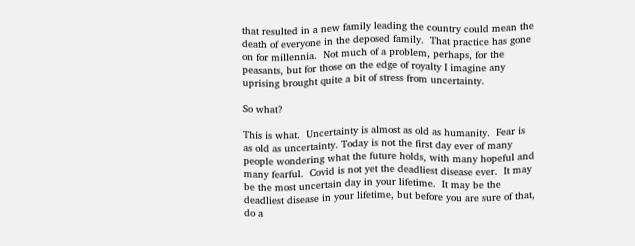that resulted in a new family leading the country could mean the death of everyone in the deposed family.  That practice has gone on for millennia.  Not much of a problem, perhaps, for the peasants, but for those on the edge of royalty I imagine any uprising brought quite a bit of stress from uncertainty.

So what?

This is what.  Uncertainty is almost as old as humanity.  Fear is as old as uncertainty. Today is not the first day ever of many people wondering what the future holds, with many hopeful and many fearful.  Covid is not yet the deadliest disease ever.  It may be the most uncertain day in your lifetime.  It may be the deadliest disease in your lifetime, but before you are sure of that, do a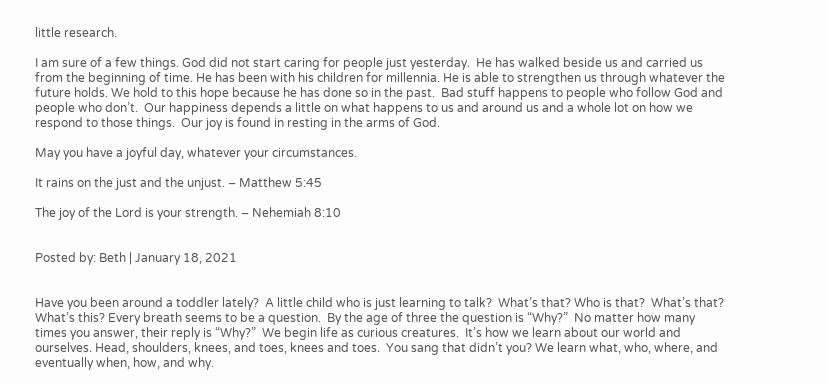little research.

I am sure of a few things. God did not start caring for people just yesterday.  He has walked beside us and carried us from the beginning of time. He has been with his children for millennia. He is able to strengthen us through whatever the future holds. We hold to this hope because he has done so in the past.  Bad stuff happens to people who follow God and people who don’t.  Our happiness depends a little on what happens to us and around us and a whole lot on how we respond to those things.  Our joy is found in resting in the arms of God.

May you have a joyful day, whatever your circumstances.

It rains on the just and the unjust. – Matthew 5:45

The joy of the Lord is your strength. – Nehemiah 8:10


Posted by: Beth | January 18, 2021


Have you been around a toddler lately?  A little child who is just learning to talk?  What’s that? Who is that?  What’s that?  What’s this? Every breath seems to be a question.  By the age of three the question is “Why?”  No matter how many times you answer, their reply is “Why?”  We begin life as curious creatures.  It’s how we learn about our world and ourselves. Head, shoulders, knees, and toes, knees and toes.  You sang that didn’t you? We learn what, who, where, and eventually when, how, and why.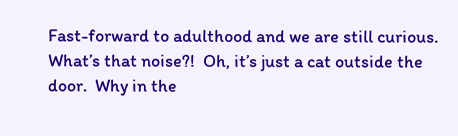Fast-forward to adulthood and we are still curious. What’s that noise?!  Oh, it’s just a cat outside the door.  Why in the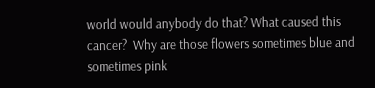world would anybody do that? What caused this cancer?  Why are those flowers sometimes blue and sometimes pink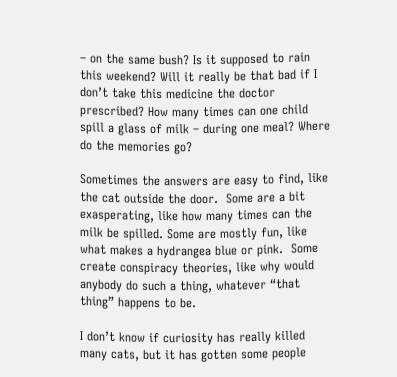– on the same bush? Is it supposed to rain this weekend? Will it really be that bad if I don’t take this medicine the doctor prescribed? How many times can one child spill a glass of milk – during one meal? Where do the memories go?

Sometimes the answers are easy to find, like the cat outside the door.  Some are a bit exasperating, like how many times can the milk be spilled. Some are mostly fun, like what makes a hydrangea blue or pink.  Some create conspiracy theories, like why would anybody do such a thing, whatever “that thing” happens to be.

I don’t know if curiosity has really killed many cats, but it has gotten some people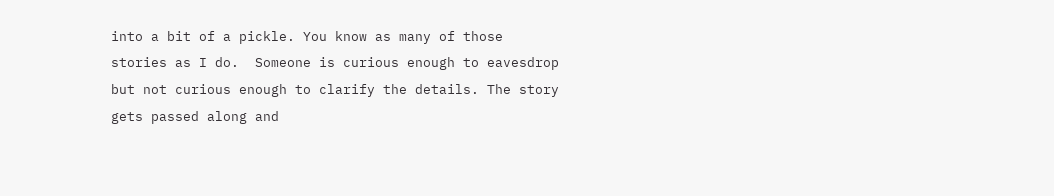into a bit of a pickle. You know as many of those stories as I do.  Someone is curious enough to eavesdrop but not curious enough to clarify the details. The story gets passed along and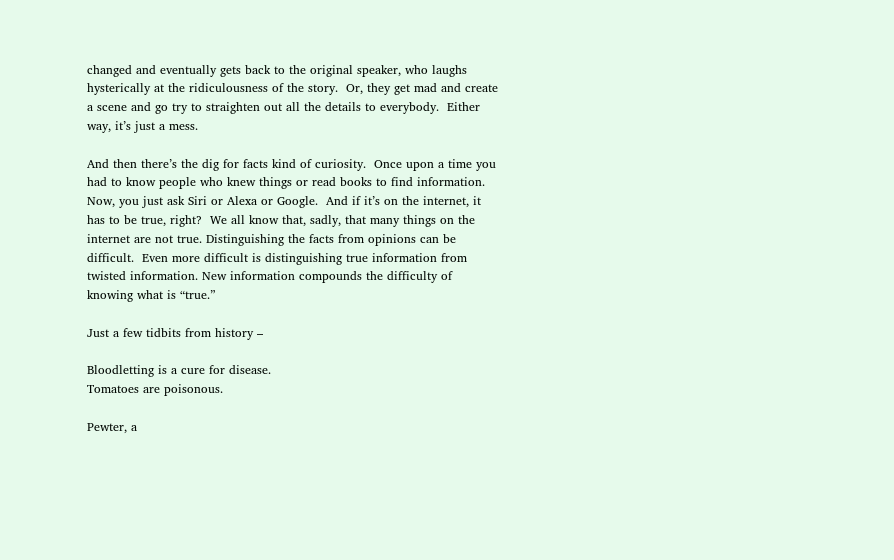changed and eventually gets back to the original speaker, who laughs hysterically at the ridiculousness of the story.  Or, they get mad and create a scene and go try to straighten out all the details to everybody.  Either way, it’s just a mess.

And then there’s the dig for facts kind of curiosity.  Once upon a time you had to know people who knew things or read books to find information.  Now, you just ask Siri or Alexa or Google.  And if it’s on the internet, it has to be true, right?  We all know that, sadly, that many things on the internet are not true. Distinguishing the facts from opinions can be difficult.  Even more difficult is distinguishing true information from twisted information. New information compounds the difficulty of knowing what is “true.”

Just a few tidbits from history –

Bloodletting is a cure for disease.
Tomatoes are poisonous.

Pewter, a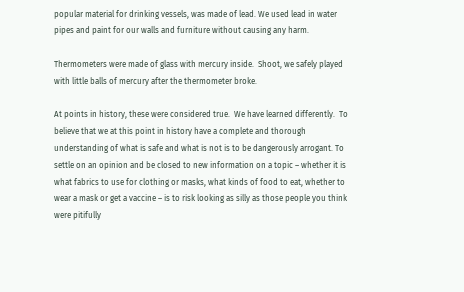popular material for drinking vessels, was made of lead. We used lead in water pipes and paint for our walls and furniture without causing any harm.

Thermometers were made of glass with mercury inside.  Shoot, we safely played with little balls of mercury after the thermometer broke.

At points in history, these were considered true.  We have learned differently.  To believe that we at this point in history have a complete and thorough understanding of what is safe and what is not is to be dangerously arrogant. To settle on an opinion and be closed to new information on a topic – whether it is what fabrics to use for clothing or masks, what kinds of food to eat, whether to wear a mask or get a vaccine – is to risk looking as silly as those people you think were pitifully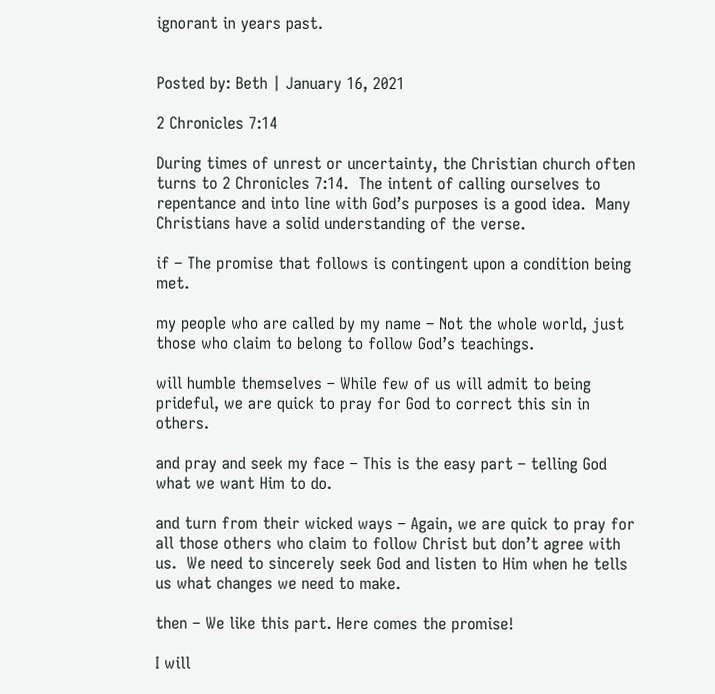ignorant in years past.


Posted by: Beth | January 16, 2021

2 Chronicles 7:14

During times of unrest or uncertainty, the Christian church often turns to 2 Chronicles 7:14.  The intent of calling ourselves to repentance and into line with God’s purposes is a good idea.  Many Christians have a solid understanding of the verse.

if – The promise that follows is contingent upon a condition being met.

my people who are called by my name – Not the whole world, just those who claim to belong to follow God’s teachings.

will humble themselves – While few of us will admit to being prideful, we are quick to pray for God to correct this sin in others.

and pray and seek my face – This is the easy part – telling God what we want Him to do.

and turn from their wicked ways – Again, we are quick to pray for all those others who claim to follow Christ but don’t agree with us.  We need to sincerely seek God and listen to Him when he tells us what changes we need to make.

then – We like this part. Here comes the promise!

I will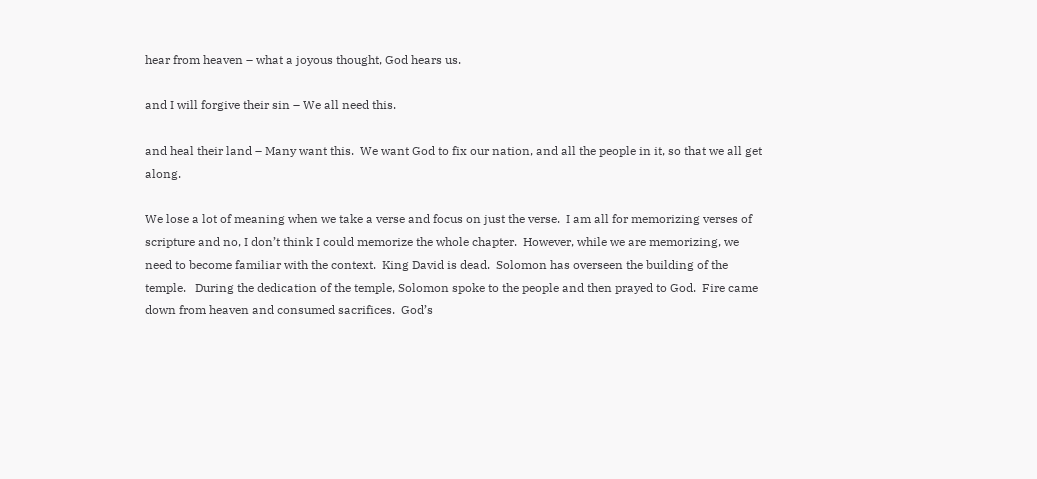hear from heaven – what a joyous thought, God hears us.

and I will forgive their sin – We all need this.

and heal their land – Many want this.  We want God to fix our nation, and all the people in it, so that we all get along.

We lose a lot of meaning when we take a verse and focus on just the verse.  I am all for memorizing verses of scripture and no, I don’t think I could memorize the whole chapter.  However, while we are memorizing, we need to become familiar with the context.  King David is dead.  Solomon has overseen the building of the temple.   During the dedication of the temple, Solomon spoke to the people and then prayed to God.  Fire came down from heaven and consumed sacrifices.  God’s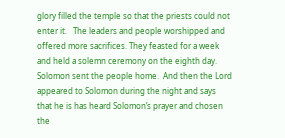glory filled the temple so that the priests could not enter it.   The leaders and people worshipped and offered more sacrifices. They feasted for a week and held a solemn ceremony on the eighth day. Solomon sent the people home.  And then the Lord appeared to Solomon during the night and says that he is has heard Solomon’s prayer and chosen the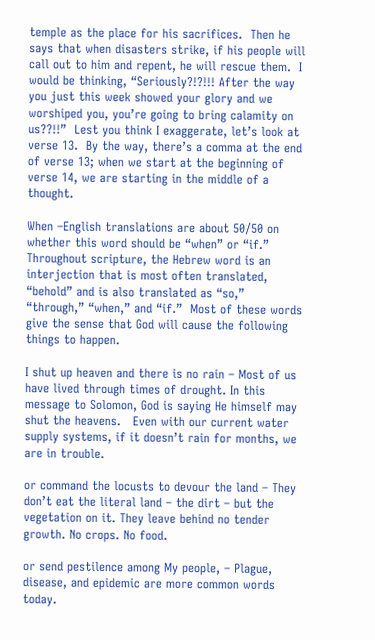temple as the place for his sacrifices.  Then he says that when disasters strike, if his people will call out to him and repent, he will rescue them.  I would be thinking, “Seriously?!?!!! After the way you just this week showed your glory and we worshiped you, you’re going to bring calamity on us??!!”  Lest you think I exaggerate, let’s look at verse 13.  By the way, there’s a comma at the end of verse 13; when we start at the beginning of verse 14, we are starting in the middle of a thought.

When –English translations are about 50/50 on whether this word should be “when” or “if.”  Throughout scripture, the Hebrew word is an interjection that is most often translated, “behold” and is also translated as “so,” “through,” “when,” and “if.”  Most of these words give the sense that God will cause the following things to happen.

I shut up heaven and there is no rain – Most of us have lived through times of drought. In this message to Solomon, God is saying He himself may shut the heavens.   Even with our current water supply systems, if it doesn’t rain for months, we are in trouble.

or command the locusts to devour the land – They don’t eat the literal land – the dirt – but the vegetation on it. They leave behind no tender growth. No crops. No food.

or send pestilence among My people, – Plague, disease, and epidemic are more common words today.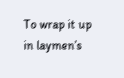To wrap it up in laymen’s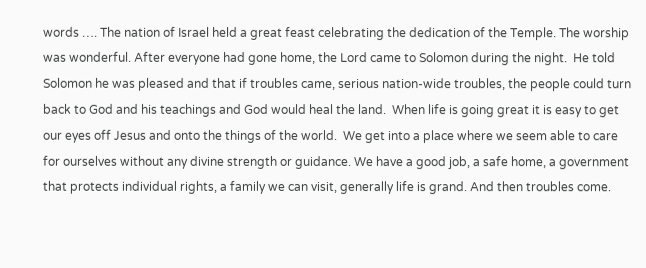words …. The nation of Israel held a great feast celebrating the dedication of the Temple. The worship was wonderful. After everyone had gone home, the Lord came to Solomon during the night.  He told Solomon he was pleased and that if troubles came, serious nation-wide troubles, the people could turn back to God and his teachings and God would heal the land.  When life is going great it is easy to get our eyes off Jesus and onto the things of the world.  We get into a place where we seem able to care for ourselves without any divine strength or guidance. We have a good job, a safe home, a government that protects individual rights, a family we can visit, generally life is grand. And then troubles come.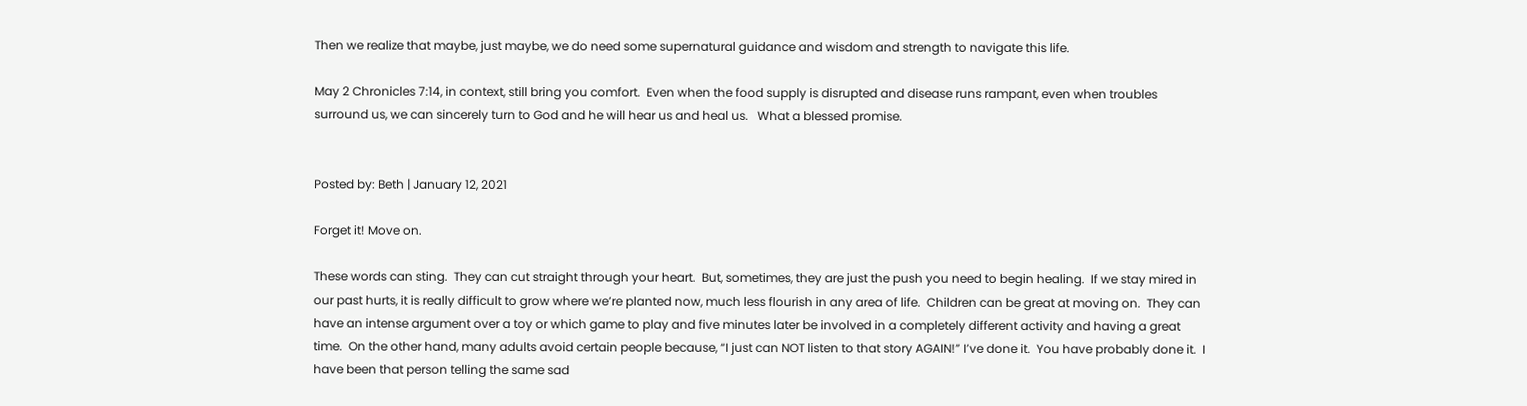Then we realize that maybe, just maybe, we do need some supernatural guidance and wisdom and strength to navigate this life.

May 2 Chronicles 7:14, in context, still bring you comfort.  Even when the food supply is disrupted and disease runs rampant, even when troubles surround us, we can sincerely turn to God and he will hear us and heal us.   What a blessed promise.


Posted by: Beth | January 12, 2021

Forget it! Move on.

These words can sting.  They can cut straight through your heart.  But, sometimes, they are just the push you need to begin healing.  If we stay mired in our past hurts, it is really difficult to grow where we’re planted now, much less flourish in any area of life.  Children can be great at moving on.  They can have an intense argument over a toy or which game to play and five minutes later be involved in a completely different activity and having a great time.  On the other hand, many adults avoid certain people because, “I just can NOT listen to that story AGAIN!” I’ve done it.  You have probably done it.  I have been that person telling the same sad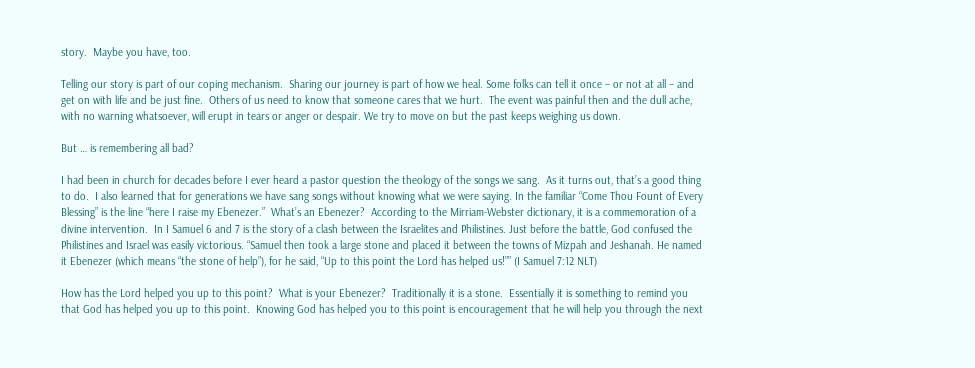story.  Maybe you have, too.

Telling our story is part of our coping mechanism.  Sharing our journey is part of how we heal. Some folks can tell it once – or not at all – and get on with life and be just fine.  Others of us need to know that someone cares that we hurt.  The event was painful then and the dull ache, with no warning whatsoever, will erupt in tears or anger or despair. We try to move on but the past keeps weighing us down.

But … is remembering all bad?

I had been in church for decades before I ever heard a pastor question the theology of the songs we sang.  As it turns out, that’s a good thing to do.  I also learned that for generations we have sang songs without knowing what we were saying. In the familiar “Come Thou Fount of Every Blessing” is the line “here I raise my Ebenezer.”  What’s an Ebenezer?  According to the Mirriam-Webster dictionary, it is a commemoration of a divine intervention.  In I Samuel 6 and 7 is the story of a clash between the Israelites and Philistines. Just before the battle, God confused the Philistines and Israel was easily victorious. “Samuel then took a large stone and placed it between the towns of Mizpah and Jeshanah. He named it Ebenezer (which means “the stone of help”), for he said, “Up to this point the Lord has helped us!”” (I Samuel 7:12 NLT)

How has the Lord helped you up to this point?  What is your Ebenezer?  Traditionally it is a stone.  Essentially it is something to remind you that God has helped you up to this point.  Knowing God has helped you to this point is encouragement that he will help you through the next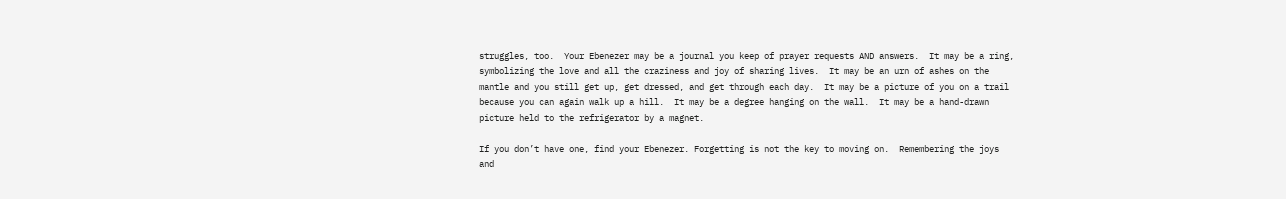struggles, too.  Your Ebenezer may be a journal you keep of prayer requests AND answers.  It may be a ring, symbolizing the love and all the craziness and joy of sharing lives.  It may be an urn of ashes on the mantle and you still get up, get dressed, and get through each day.  It may be a picture of you on a trail because you can again walk up a hill.  It may be a degree hanging on the wall.  It may be a hand-drawn picture held to the refrigerator by a magnet.

If you don’t have one, find your Ebenezer. Forgetting is not the key to moving on.  Remembering the joys and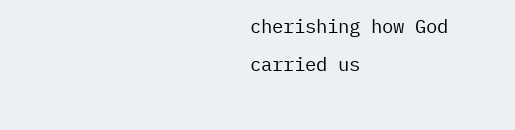cherishing how God carried us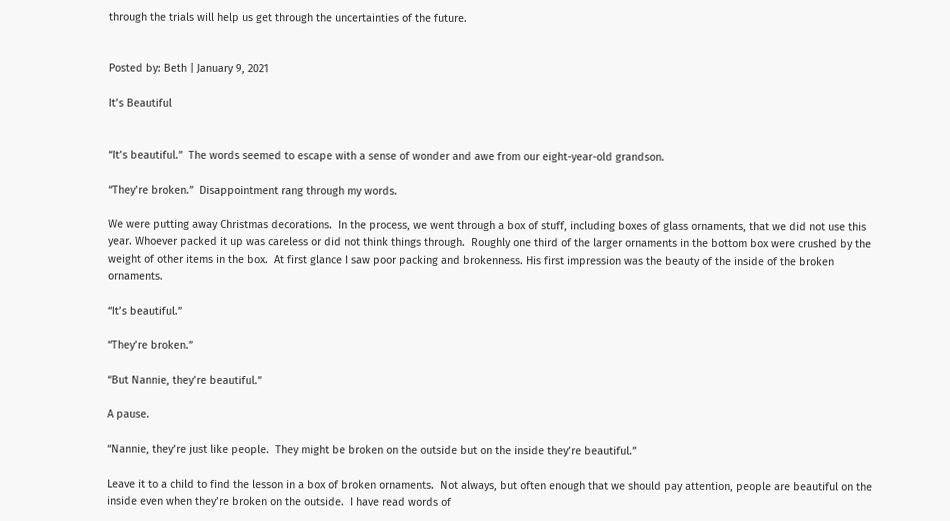through the trials will help us get through the uncertainties of the future.


Posted by: Beth | January 9, 2021

It’s Beautiful


“It’s beautiful.”  The words seemed to escape with a sense of wonder and awe from our eight-year-old grandson.

“They’re broken.”  Disappointment rang through my words.

We were putting away Christmas decorations.  In the process, we went through a box of stuff, including boxes of glass ornaments, that we did not use this year. Whoever packed it up was careless or did not think things through.  Roughly one third of the larger ornaments in the bottom box were crushed by the weight of other items in the box.  At first glance I saw poor packing and brokenness. His first impression was the beauty of the inside of the broken ornaments.

“It’s beautiful.”

“They’re broken.”

“But Nannie, they’re beautiful.”

A pause.

“Nannie, they’re just like people.  They might be broken on the outside but on the inside they’re beautiful.”

Leave it to a child to find the lesson in a box of broken ornaments.  Not always, but often enough that we should pay attention, people are beautiful on the inside even when they’re broken on the outside.  I have read words of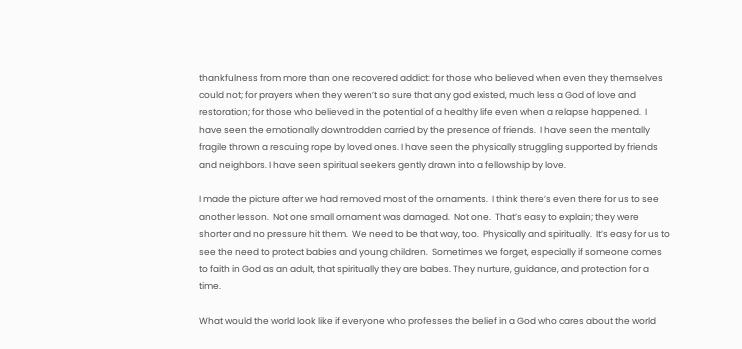thankfulness from more than one recovered addict: for those who believed when even they themselves could not; for prayers when they weren’t so sure that any god existed, much less a God of love and restoration; for those who believed in the potential of a healthy life even when a relapse happened.  I have seen the emotionally downtrodden carried by the presence of friends.  I have seen the mentally fragile thrown a rescuing rope by loved ones. I have seen the physically struggling supported by friends and neighbors. I have seen spiritual seekers gently drawn into a fellowship by love.

I made the picture after we had removed most of the ornaments.  I think there’s even there for us to see another lesson.  Not one small ornament was damaged.  Not one.  That’s easy to explain; they were shorter and no pressure hit them.  We need to be that way, too.  Physically and spiritually.  It’s easy for us to see the need to protect babies and young children.  Sometimes we forget, especially if someone comes to faith in God as an adult, that spiritually they are babes. They nurture, guidance, and protection for a time.

What would the world look like if everyone who professes the belief in a God who cares about the world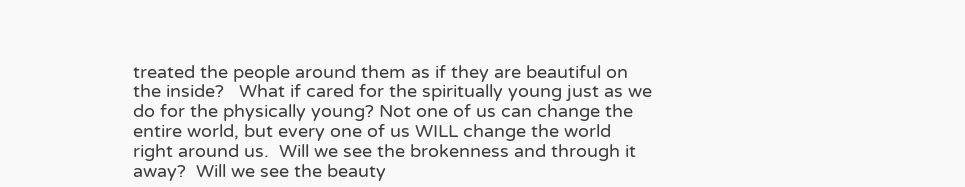treated the people around them as if they are beautiful on the inside?   What if cared for the spiritually young just as we do for the physically young? Not one of us can change the entire world, but every one of us WILL change the world right around us.  Will we see the brokenness and through it away?  Will we see the beauty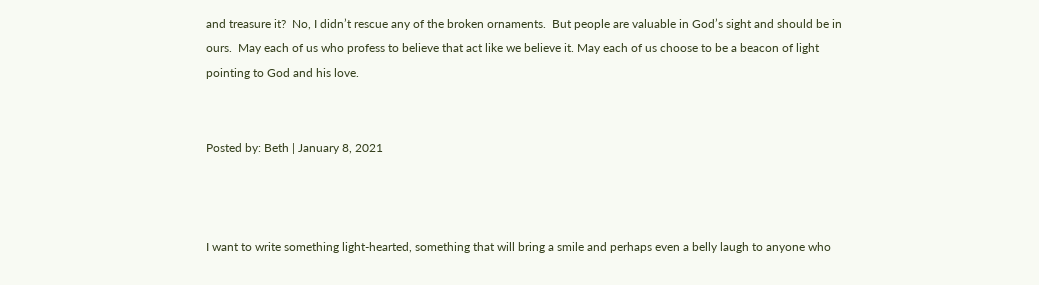and treasure it?  No, I didn’t rescue any of the broken ornaments.  But people are valuable in God’s sight and should be in ours.  May each of us who profess to believe that act like we believe it. May each of us choose to be a beacon of light pointing to God and his love.


Posted by: Beth | January 8, 2021



I want to write something light-hearted, something that will bring a smile and perhaps even a belly laugh to anyone who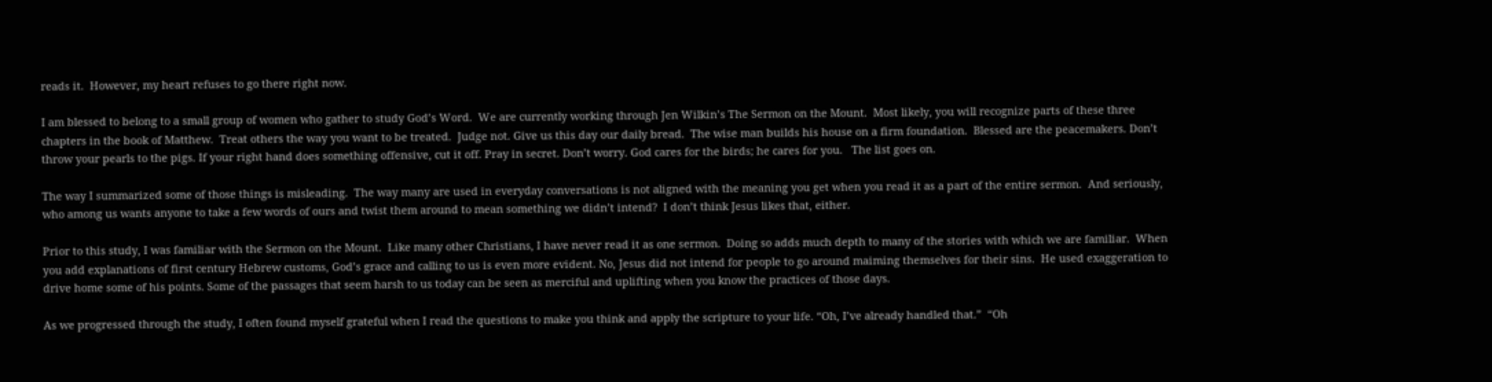reads it.  However, my heart refuses to go there right now.

I am blessed to belong to a small group of women who gather to study God’s Word.  We are currently working through Jen Wilkin’s The Sermon on the Mount.  Most likely, you will recognize parts of these three chapters in the book of Matthew.  Treat others the way you want to be treated.  Judge not. Give us this day our daily bread.  The wise man builds his house on a firm foundation.  Blessed are the peacemakers. Don’t throw your pearls to the pigs. If your right hand does something offensive, cut it off. Pray in secret. Don’t worry. God cares for the birds; he cares for you.   The list goes on.

The way I summarized some of those things is misleading.  The way many are used in everyday conversations is not aligned with the meaning you get when you read it as a part of the entire sermon.  And seriously, who among us wants anyone to take a few words of ours and twist them around to mean something we didn’t intend?  I don’t think Jesus likes that, either.

Prior to this study, I was familiar with the Sermon on the Mount.  Like many other Christians, I have never read it as one sermon.  Doing so adds much depth to many of the stories with which we are familiar.  When you add explanations of first century Hebrew customs, God’s grace and calling to us is even more evident. No, Jesus did not intend for people to go around maiming themselves for their sins.  He used exaggeration to drive home some of his points. Some of the passages that seem harsh to us today can be seen as merciful and uplifting when you know the practices of those days.

As we progressed through the study, I often found myself grateful when I read the questions to make you think and apply the scripture to your life. “Oh, I’ve already handled that.”  “Oh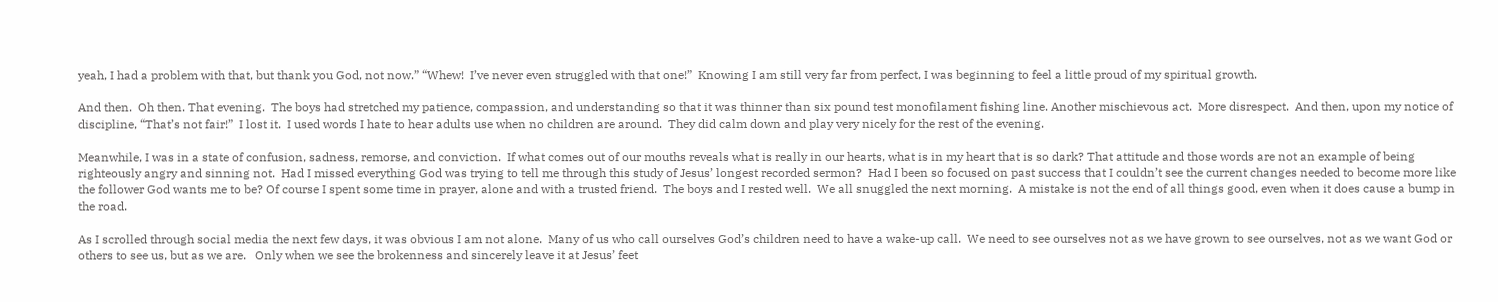yeah, I had a problem with that, but thank you God, not now.” “Whew!  I’ve never even struggled with that one!”  Knowing I am still very far from perfect, I was beginning to feel a little proud of my spiritual growth.

And then.  Oh then. That evening.  The boys had stretched my patience, compassion, and understanding so that it was thinner than six pound test monofilament fishing line. Another mischievous act.  More disrespect.  And then, upon my notice of discipline, “That’s not fair!”  I lost it.  I used words I hate to hear adults use when no children are around.  They did calm down and play very nicely for the rest of the evening.

Meanwhile, I was in a state of confusion, sadness, remorse, and conviction.  If what comes out of our mouths reveals what is really in our hearts, what is in my heart that is so dark? That attitude and those words are not an example of being righteously angry and sinning not.  Had I missed everything God was trying to tell me through this study of Jesus’ longest recorded sermon?  Had I been so focused on past success that I couldn’t see the current changes needed to become more like the follower God wants me to be? Of course I spent some time in prayer, alone and with a trusted friend.  The boys and I rested well.  We all snuggled the next morning.  A mistake is not the end of all things good, even when it does cause a bump in the road.

As I scrolled through social media the next few days, it was obvious I am not alone.  Many of us who call ourselves God’s children need to have a wake-up call.  We need to see ourselves not as we have grown to see ourselves, not as we want God or others to see us, but as we are.   Only when we see the brokenness and sincerely leave it at Jesus’ feet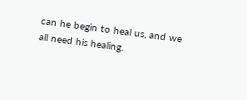can he begin to heal us, and we all need his healing.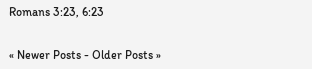Romans 3:23, 6:23


« Newer Posts - Older Posts »